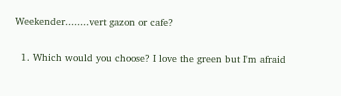Weekender........vert gazon or cafe?

  1. Which would you choose? I love the green but I'm afraid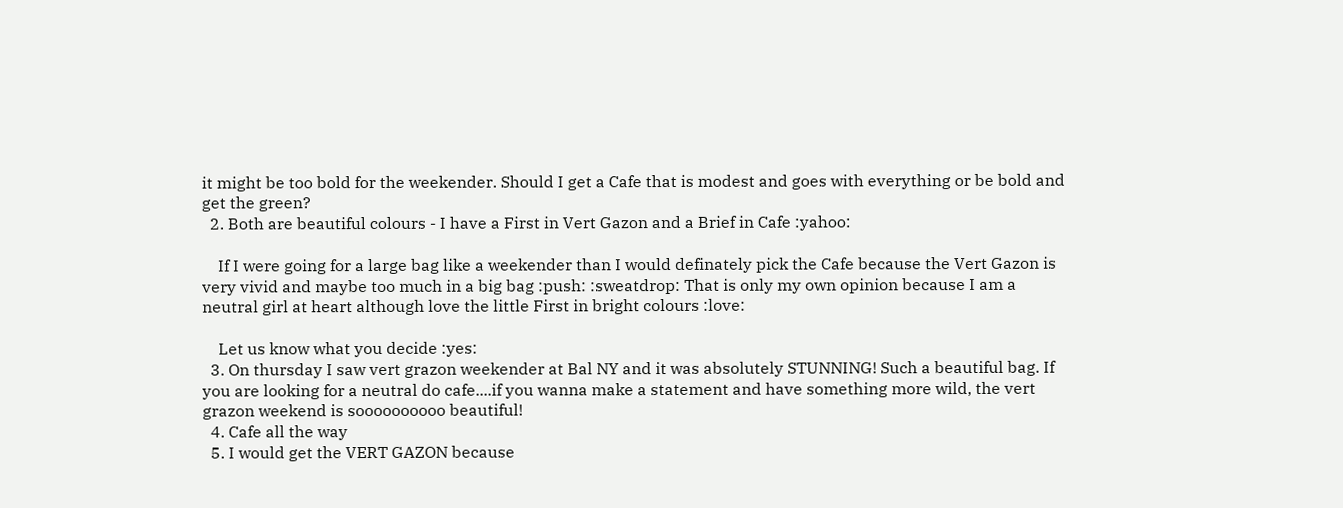it might be too bold for the weekender. Should I get a Cafe that is modest and goes with everything or be bold and get the green?
  2. Both are beautiful colours - I have a First in Vert Gazon and a Brief in Cafe :yahoo:

    If I were going for a large bag like a weekender than I would definately pick the Cafe because the Vert Gazon is very vivid and maybe too much in a big bag :push: :sweatdrop: That is only my own opinion because I am a neutral girl at heart although love the little First in bright colours :love:

    Let us know what you decide :yes:
  3. On thursday I saw vert grazon weekender at Bal NY and it was absolutely STUNNING! Such a beautiful bag. If you are looking for a neutral do cafe....if you wanna make a statement and have something more wild, the vert grazon weekend is soooooooooo beautiful!
  4. Cafe all the way
  5. I would get the VERT GAZON because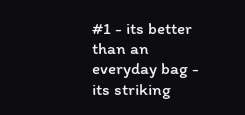#1 - its better than an everyday bag - its striking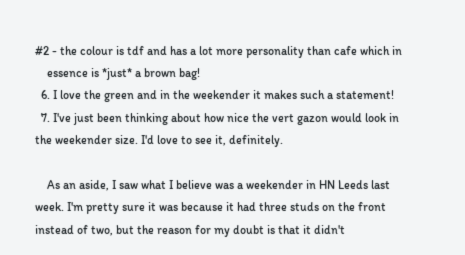#2 - the colour is tdf and has a lot more personality than cafe which in
    essence is *just* a brown bag!
  6. I love the green and in the weekender it makes such a statement!
  7. I've just been thinking about how nice the vert gazon would look in the weekender size. I'd love to see it, definitely.

    As an aside, I saw what I believe was a weekender in HN Leeds last week. I'm pretty sure it was because it had three studs on the front instead of two, but the reason for my doubt is that it didn't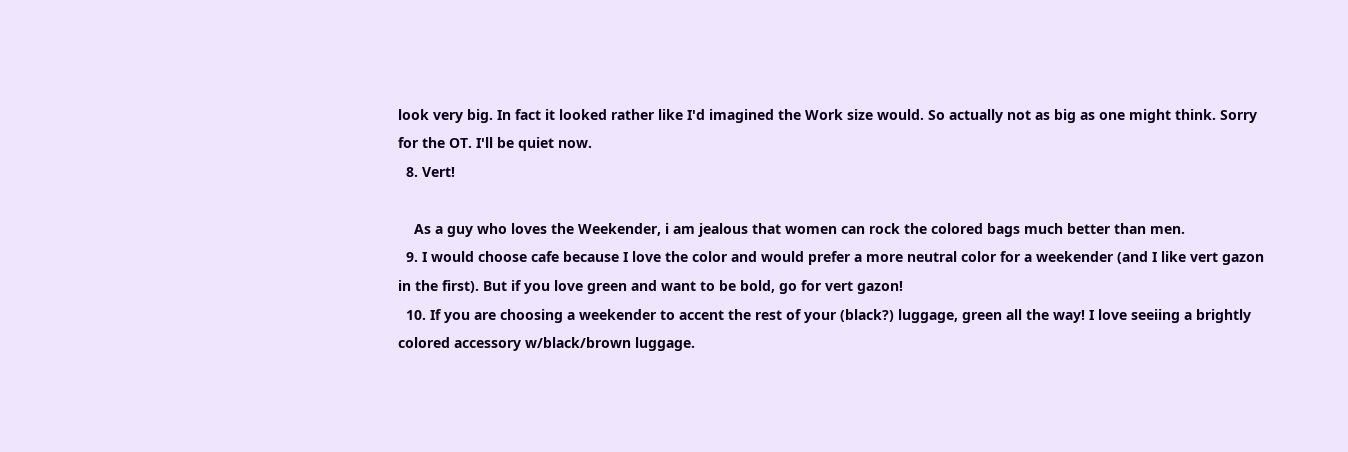look very big. In fact it looked rather like I'd imagined the Work size would. So actually not as big as one might think. Sorry for the OT. I'll be quiet now.
  8. Vert!

    As a guy who loves the Weekender, i am jealous that women can rock the colored bags much better than men.
  9. I would choose cafe because I love the color and would prefer a more neutral color for a weekender (and I like vert gazon in the first). But if you love green and want to be bold, go for vert gazon!
  10. If you are choosing a weekender to accent the rest of your (black?) luggage, green all the way! I love seeiing a brightly colored accessory w/black/brown luggage.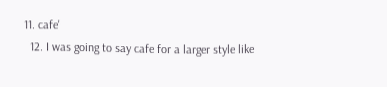11. cafe'
  12. I was going to say cafe for a larger style like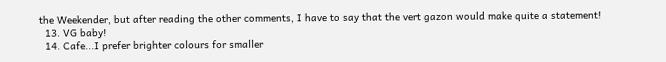the Weekender, but after reading the other comments, I have to say that the vert gazon would make quite a statement!
  13. VG baby!
  14. Cafe...I prefer brighter colours for smaller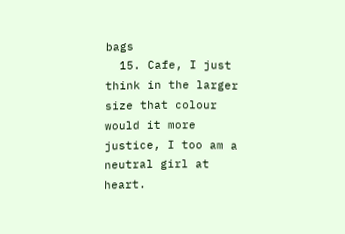bags
  15. Cafe, I just think in the larger size that colour would it more justice, I too am a neutral girl at heart.